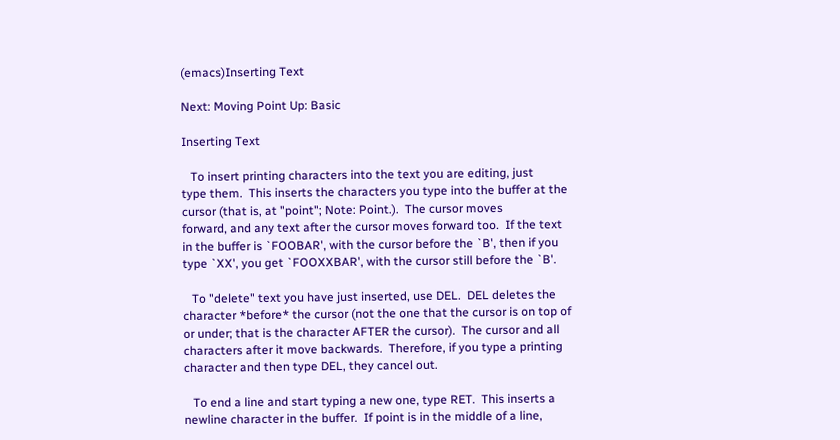(emacs)Inserting Text

Next: Moving Point Up: Basic

Inserting Text

   To insert printing characters into the text you are editing, just
type them.  This inserts the characters you type into the buffer at the
cursor (that is, at "point"; Note: Point.).  The cursor moves
forward, and any text after the cursor moves forward too.  If the text
in the buffer is `FOOBAR', with the cursor before the `B', then if you
type `XX', you get `FOOXXBAR', with the cursor still before the `B'.

   To "delete" text you have just inserted, use DEL.  DEL deletes the
character *before* the cursor (not the one that the cursor is on top of
or under; that is the character AFTER the cursor).  The cursor and all
characters after it move backwards.  Therefore, if you type a printing
character and then type DEL, they cancel out.

   To end a line and start typing a new one, type RET.  This inserts a
newline character in the buffer.  If point is in the middle of a line,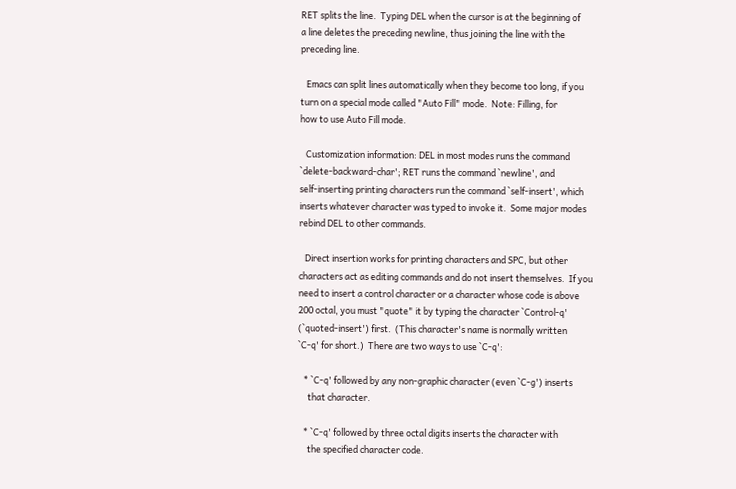RET splits the line.  Typing DEL when the cursor is at the beginning of
a line deletes the preceding newline, thus joining the line with the
preceding line.

   Emacs can split lines automatically when they become too long, if you
turn on a special mode called "Auto Fill" mode.  Note: Filling, for
how to use Auto Fill mode.

   Customization information: DEL in most modes runs the command
`delete-backward-char'; RET runs the command `newline', and
self-inserting printing characters run the command `self-insert', which
inserts whatever character was typed to invoke it.  Some major modes
rebind DEL to other commands.

   Direct insertion works for printing characters and SPC, but other
characters act as editing commands and do not insert themselves.  If you
need to insert a control character or a character whose code is above
200 octal, you must "quote" it by typing the character `Control-q'
(`quoted-insert') first.  (This character's name is normally written
`C-q' for short.)  There are two ways to use `C-q':

   * `C-q' followed by any non-graphic character (even `C-g') inserts
     that character.

   * `C-q' followed by three octal digits inserts the character with
     the specified character code.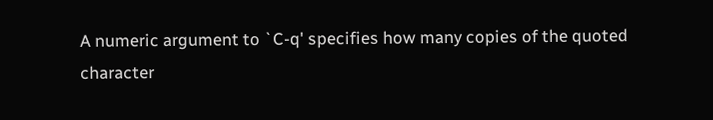A numeric argument to `C-q' specifies how many copies of the quoted
character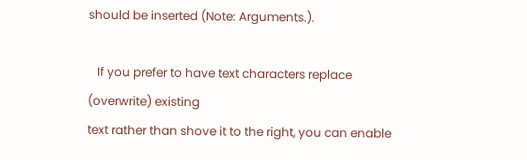should be inserted (Note: Arguments.).

   If you prefer to have text characters replace (overwrite) existing
text rather than shove it to the right, you can enable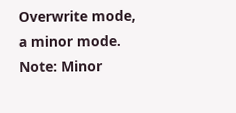Overwrite mode,
a minor mode.  Note: Minor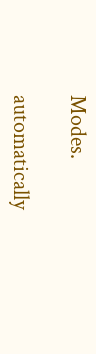Modes.

automatically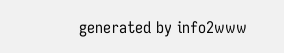generated by info2www